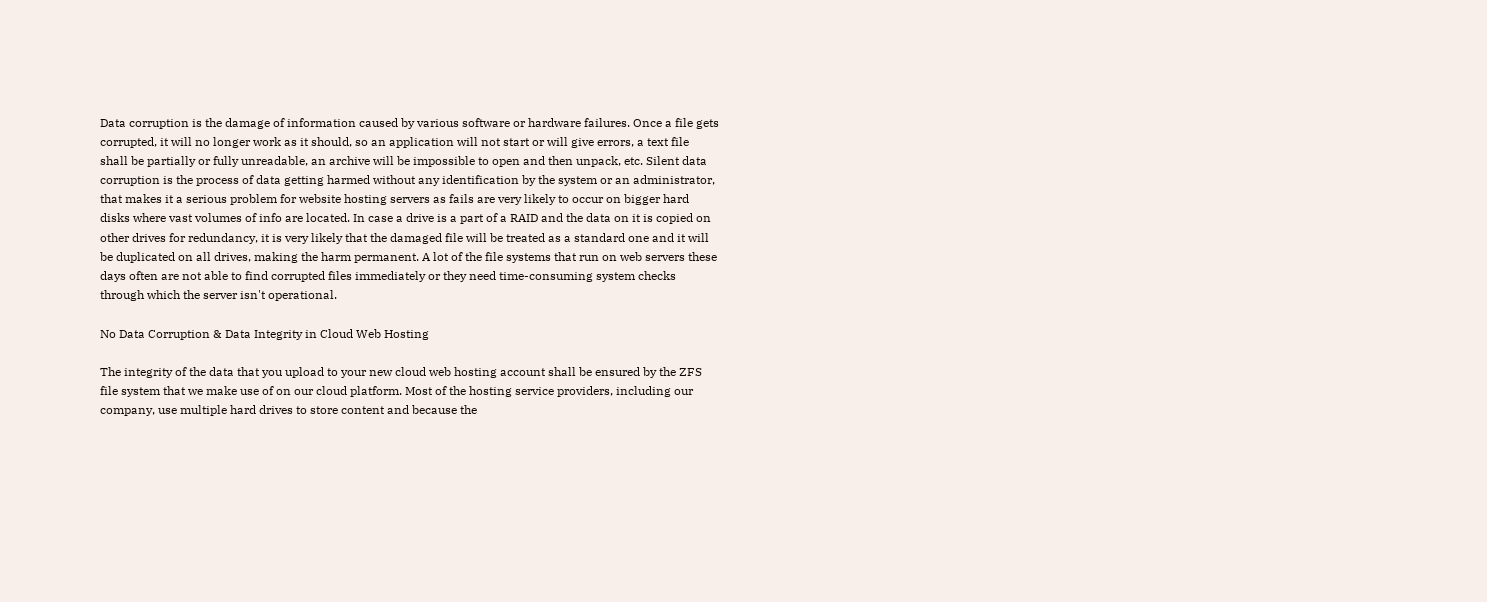Data corruption is the damage of information caused by various software or hardware failures. Once a file gets corrupted, it will no longer work as it should, so an application will not start or will give errors, a text file shall be partially or fully unreadable, an archive will be impossible to open and then unpack, etc. Silent data corruption is the process of data getting harmed without any identification by the system or an administrator, that makes it a serious problem for website hosting servers as fails are very likely to occur on bigger hard disks where vast volumes of info are located. In case a drive is a part of a RAID and the data on it is copied on other drives for redundancy, it is very likely that the damaged file will be treated as a standard one and it will be duplicated on all drives, making the harm permanent. A lot of the file systems that run on web servers these days often are not able to find corrupted files immediately or they need time-consuming system checks through which the server isn't operational.

No Data Corruption & Data Integrity in Cloud Web Hosting

The integrity of the data that you upload to your new cloud web hosting account shall be ensured by the ZFS file system that we make use of on our cloud platform. Most of the hosting service providers, including our company, use multiple hard drives to store content and because the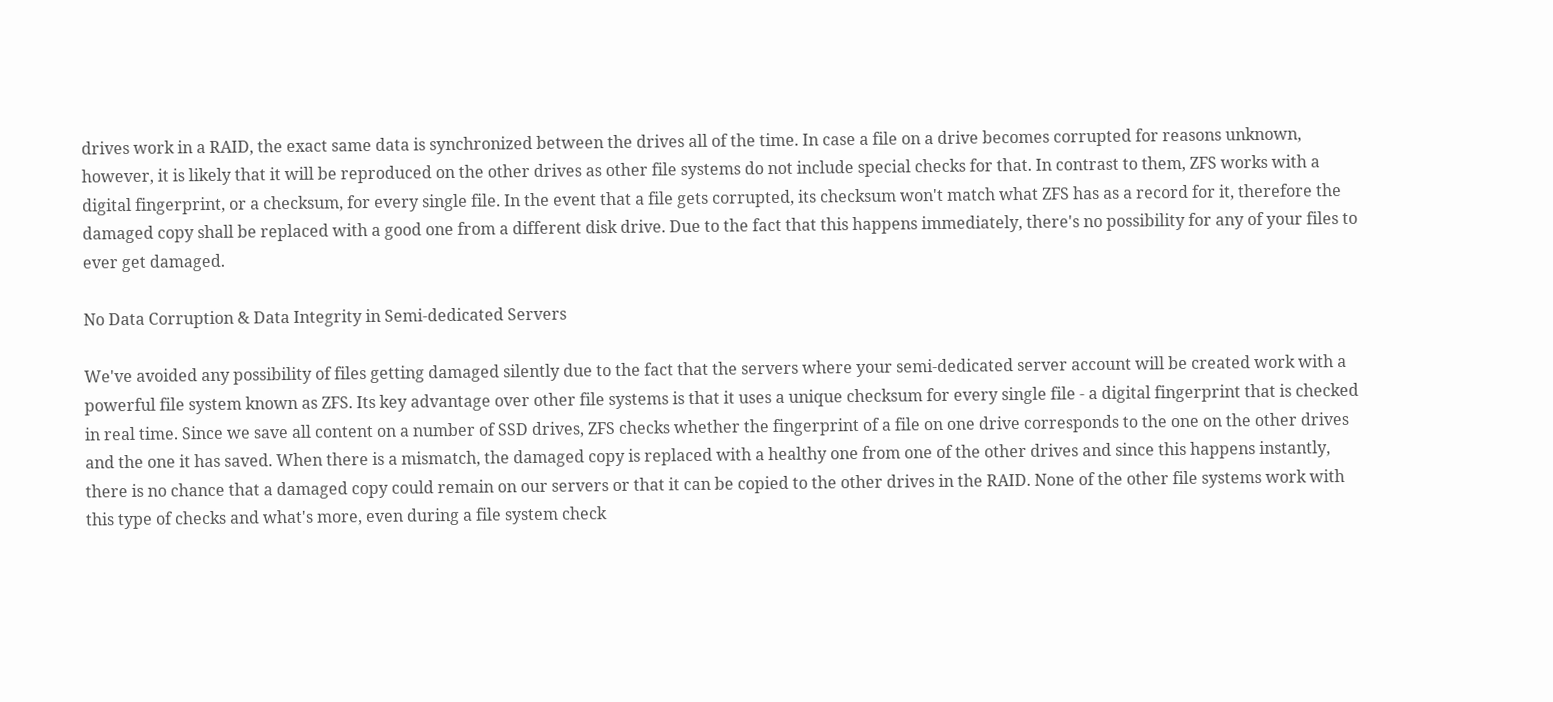drives work in a RAID, the exact same data is synchronized between the drives all of the time. In case a file on a drive becomes corrupted for reasons unknown, however, it is likely that it will be reproduced on the other drives as other file systems do not include special checks for that. In contrast to them, ZFS works with a digital fingerprint, or a checksum, for every single file. In the event that a file gets corrupted, its checksum won't match what ZFS has as a record for it, therefore the damaged copy shall be replaced with a good one from a different disk drive. Due to the fact that this happens immediately, there's no possibility for any of your files to ever get damaged.

No Data Corruption & Data Integrity in Semi-dedicated Servers

We've avoided any possibility of files getting damaged silently due to the fact that the servers where your semi-dedicated server account will be created work with a powerful file system known as ZFS. Its key advantage over other file systems is that it uses a unique checksum for every single file - a digital fingerprint that is checked in real time. Since we save all content on a number of SSD drives, ZFS checks whether the fingerprint of a file on one drive corresponds to the one on the other drives and the one it has saved. When there is a mismatch, the damaged copy is replaced with a healthy one from one of the other drives and since this happens instantly, there is no chance that a damaged copy could remain on our servers or that it can be copied to the other drives in the RAID. None of the other file systems work with this type of checks and what's more, even during a file system check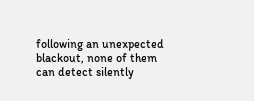following an unexpected blackout, none of them can detect silently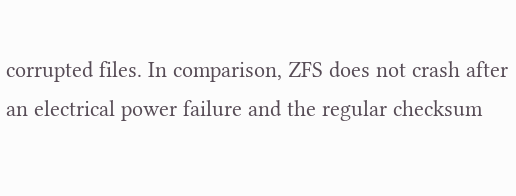corrupted files. In comparison, ZFS does not crash after an electrical power failure and the regular checksum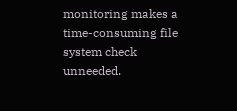monitoring makes a time-consuming file system check unneeded.